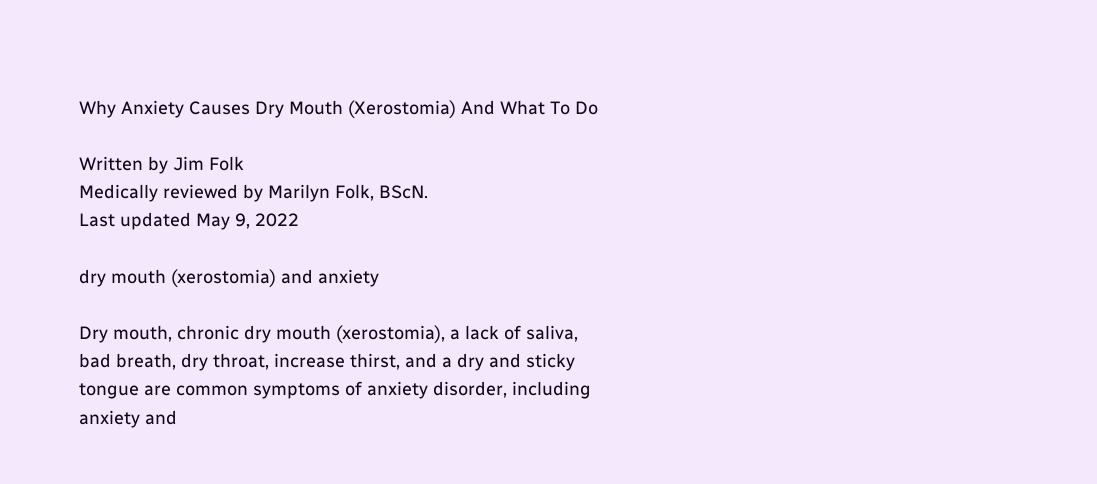Why Anxiety Causes Dry Mouth (Xerostomia) And What To Do

Written by Jim Folk
Medically reviewed by Marilyn Folk, BScN.
Last updated May 9, 2022

dry mouth (xerostomia) and anxiety

Dry mouth, chronic dry mouth (xerostomia), a lack of saliva, bad breath, dry throat, increase thirst, and a dry and sticky tongue are common symptoms of anxiety disorder, including anxiety and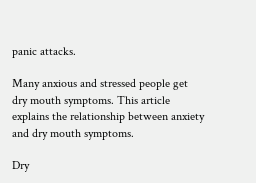panic attacks.

Many anxious and stressed people get dry mouth symptoms. This article explains the relationship between anxiety and dry mouth symptoms.

Dry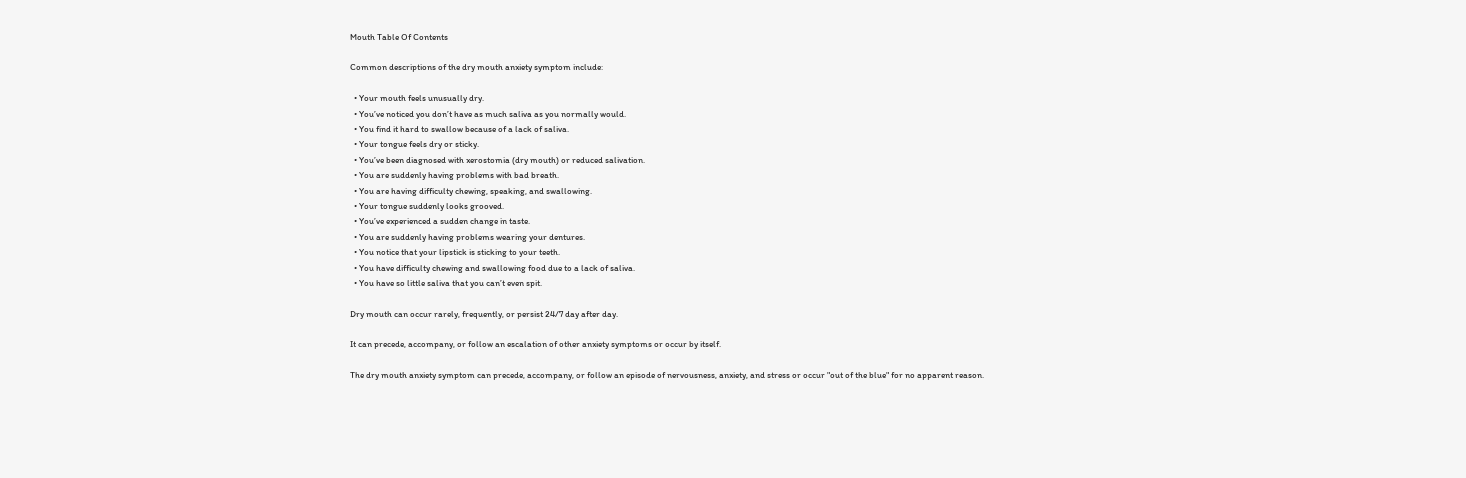Mouth Table Of Contents

Common descriptions of the dry mouth anxiety symptom include:

  • Your mouth feels unusually dry.
  • You’ve noticed you don’t have as much saliva as you normally would.
  • You find it hard to swallow because of a lack of saliva.
  • Your tongue feels dry or sticky.
  • You’ve been diagnosed with xerostomia (dry mouth) or reduced salivation.
  • You are suddenly having problems with bad breath.
  • You are having difficulty chewing, speaking, and swallowing.
  • Your tongue suddenly looks grooved.
  • You’ve experienced a sudden change in taste.
  • You are suddenly having problems wearing your dentures.
  • You notice that your lipstick is sticking to your teeth.
  • You have difficulty chewing and swallowing food due to a lack of saliva.
  • You have so little saliva that you can’t even spit.

Dry mouth can occur rarely, frequently, or persist 24/7 day after day.

It can precede, accompany, or follow an escalation of other anxiety symptoms or occur by itself.

The dry mouth anxiety symptom can precede, accompany, or follow an episode of nervousness, anxiety, and stress or occur "out of the blue" for no apparent reason.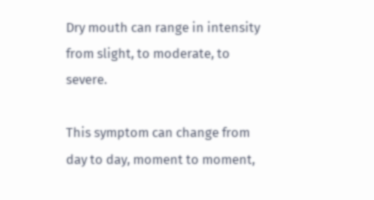Dry mouth can range in intensity from slight, to moderate, to severe.

This symptom can change from day to day, moment to moment,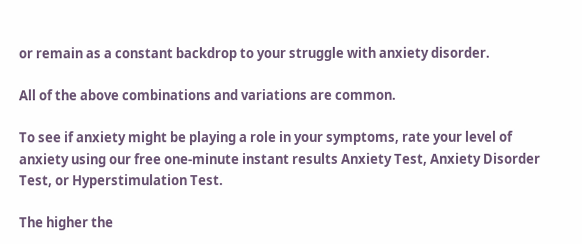or remain as a constant backdrop to your struggle with anxiety disorder.

All of the above combinations and variations are common.

To see if anxiety might be playing a role in your symptoms, rate your level of anxiety using our free one-minute instant results Anxiety Test, Anxiety Disorder Test, or Hyperstimulation Test.

The higher the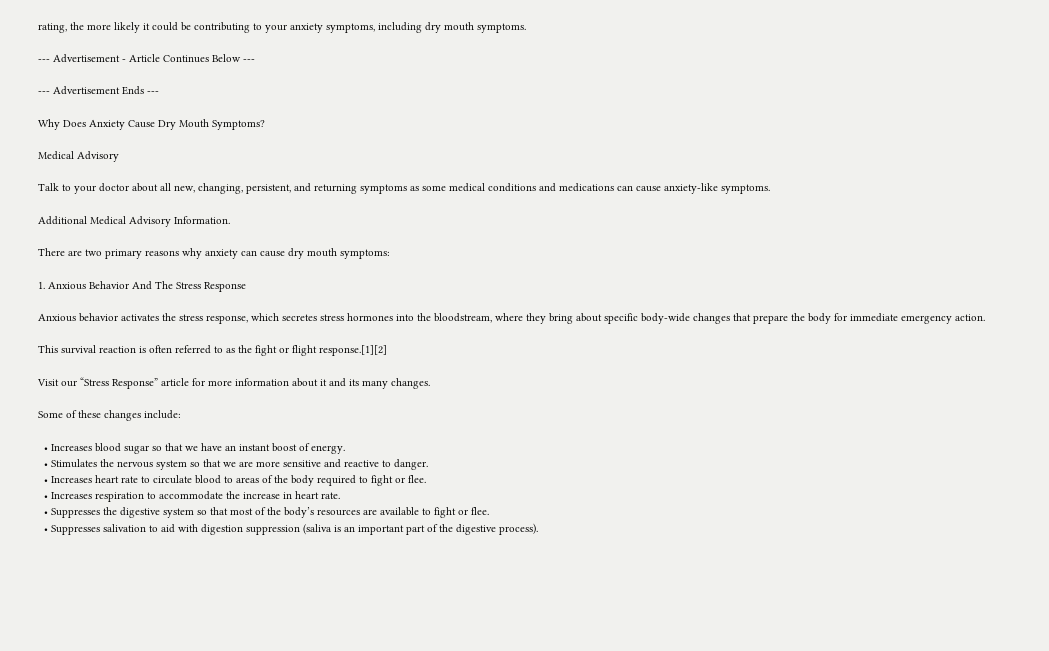rating, the more likely it could be contributing to your anxiety symptoms, including dry mouth symptoms.

--- Advertisement - Article Continues Below ---

--- Advertisement Ends ---

Why Does Anxiety Cause Dry Mouth Symptoms?

Medical Advisory

Talk to your doctor about all new, changing, persistent, and returning symptoms as some medical conditions and medications can cause anxiety-like symptoms.

Additional Medical Advisory Information.

There are two primary reasons why anxiety can cause dry mouth symptoms:

1. Anxious Behavior And The Stress Response

Anxious behavior activates the stress response, which secretes stress hormones into the bloodstream, where they bring about specific body-wide changes that prepare the body for immediate emergency action.

This survival reaction is often referred to as the fight or flight response.[1][2]

Visit our “Stress Response” article for more information about it and its many changes.

Some of these changes include:

  • Increases blood sugar so that we have an instant boost of energy.
  • Stimulates the nervous system so that we are more sensitive and reactive to danger.
  • Increases heart rate to circulate blood to areas of the body required to fight or flee.
  • Increases respiration to accommodate the increase in heart rate.
  • Suppresses the digestive system so that most of the body’s resources are available to fight or flee.
  • Suppresses salivation to aid with digestion suppression (saliva is an important part of the digestive process).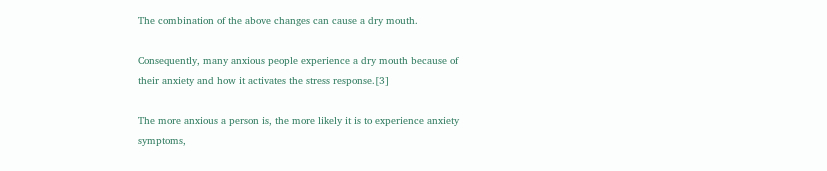The combination of the above changes can cause a dry mouth.

Consequently, many anxious people experience a dry mouth because of their anxiety and how it activates the stress response.[3]

The more anxious a person is, the more likely it is to experience anxiety symptoms,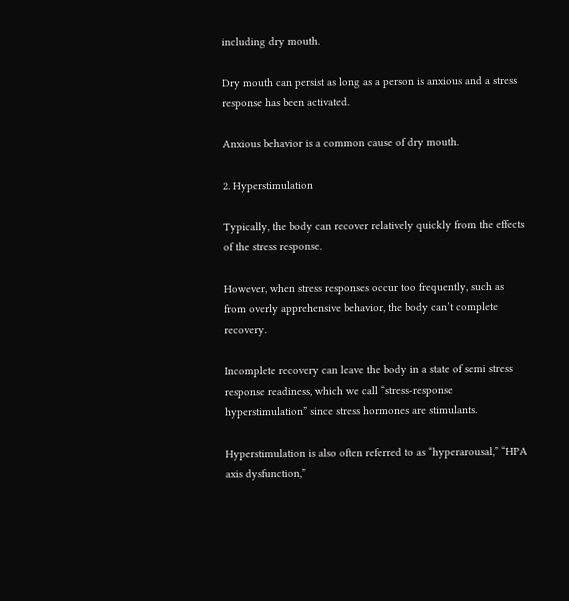including dry mouth.

Dry mouth can persist as long as a person is anxious and a stress response has been activated.

Anxious behavior is a common cause of dry mouth.

2. Hyperstimulation

Typically, the body can recover relatively quickly from the effects of the stress response.

However, when stress responses occur too frequently, such as from overly apprehensive behavior, the body can’t complete recovery.

Incomplete recovery can leave the body in a state of semi stress response readiness, which we call “stress-response hyperstimulation” since stress hormones are stimulants.

Hyperstimulation is also often referred to as “hyperarousal,” “HPA axis dysfunction,”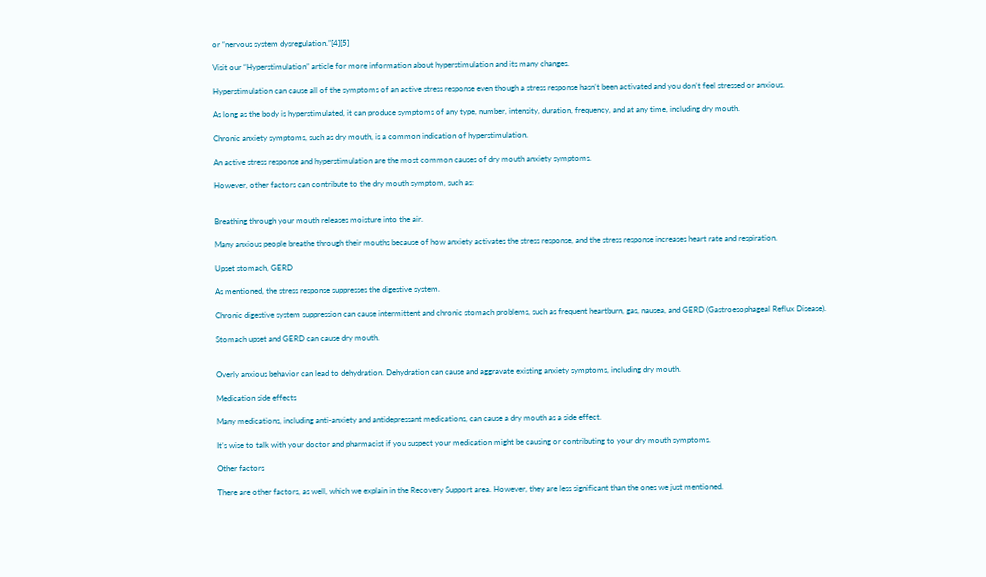or “nervous system dysregulation.”[4][5]

Visit our “Hyperstimulation” article for more information about hyperstimulation and its many changes.

Hyperstimulation can cause all of the symptoms of an active stress response even though a stress response hasn’t been activated and you don’t feel stressed or anxious.

As long as the body is hyperstimulated, it can produce symptoms of any type, number, intensity, duration, frequency, and at any time, including dry mouth.

Chronic anxiety symptoms, such as dry mouth, is a common indication of hyperstimulation.

An active stress response and hyperstimulation are the most common causes of dry mouth anxiety symptoms.

However, other factors can contribute to the dry mouth symptom, such as:


Breathing through your mouth releases moisture into the air.

Many anxious people breathe through their mouths because of how anxiety activates the stress response, and the stress response increases heart rate and respiration.

Upset stomach, GERD

As mentioned, the stress response suppresses the digestive system.

Chronic digestive system suppression can cause intermittent and chronic stomach problems, such as frequent heartburn, gas, nausea, and GERD (Gastroesophageal Reflux Disease).

Stomach upset and GERD can cause dry mouth.


Overly anxious behavior can lead to dehydration. Dehydration can cause and aggravate existing anxiety symptoms, including dry mouth.

Medication side effects

Many medications, including anti-anxiety and antidepressant medications, can cause a dry mouth as a side effect.

It’s wise to talk with your doctor and pharmacist if you suspect your medication might be causing or contributing to your dry mouth symptoms.

Other factors

There are other factors, as well, which we explain in the Recovery Support area. However, they are less significant than the ones we just mentioned.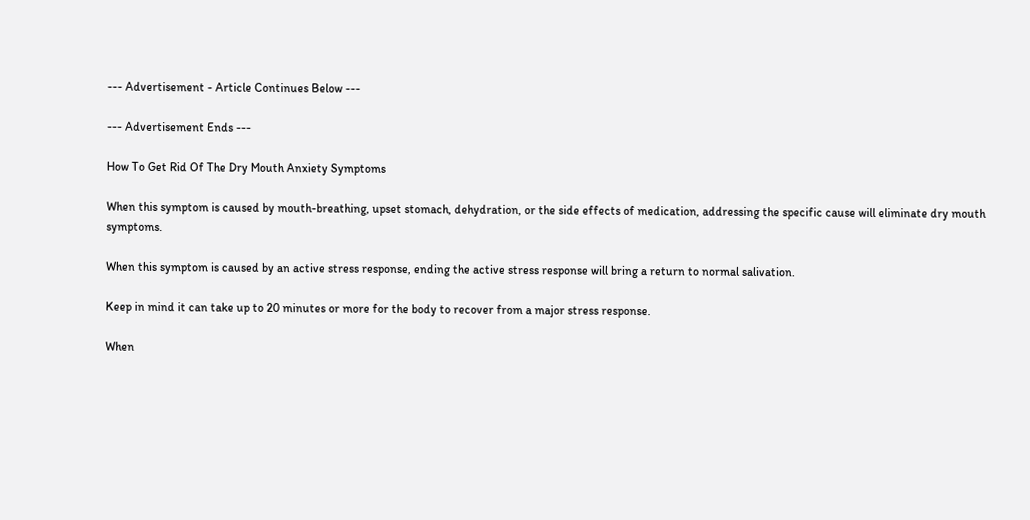--- Advertisement - Article Continues Below ---

--- Advertisement Ends ---

How To Get Rid Of The Dry Mouth Anxiety Symptoms

When this symptom is caused by mouth-breathing, upset stomach, dehydration, or the side effects of medication, addressing the specific cause will eliminate dry mouth symptoms.

When this symptom is caused by an active stress response, ending the active stress response will bring a return to normal salivation.

Keep in mind it can take up to 20 minutes or more for the body to recover from a major stress response.

When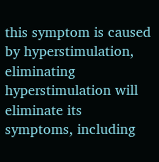this symptom is caused by hyperstimulation, eliminating hyperstimulation will eliminate its symptoms, including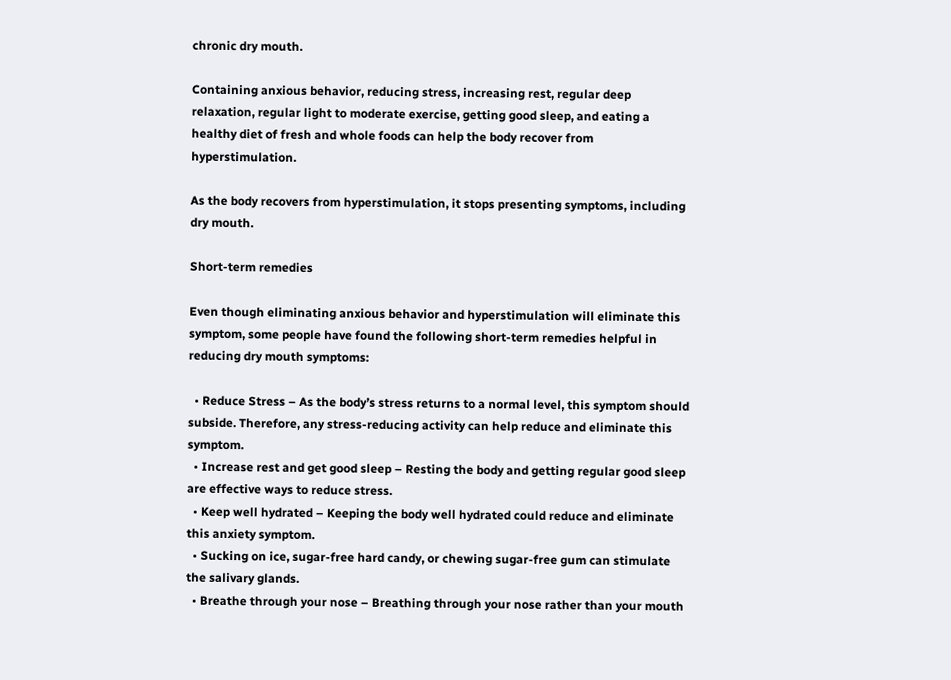chronic dry mouth.

Containing anxious behavior, reducing stress, increasing rest, regular deep relaxation, regular light to moderate exercise, getting good sleep, and eating a healthy diet of fresh and whole foods can help the body recover from hyperstimulation.

As the body recovers from hyperstimulation, it stops presenting symptoms, including dry mouth.

Short-term remedies

Even though eliminating anxious behavior and hyperstimulation will eliminate this symptom, some people have found the following short-term remedies helpful in reducing dry mouth symptoms:

  • Reduce Stress – As the body’s stress returns to a normal level, this symptom should subside. Therefore, any stress-reducing activity can help reduce and eliminate this symptom.
  • Increase rest and get good sleep – Resting the body and getting regular good sleep are effective ways to reduce stress.
  • Keep well hydrated – Keeping the body well hydrated could reduce and eliminate this anxiety symptom.
  • Sucking on ice, sugar-free hard candy, or chewing sugar-free gum can stimulate the salivary glands.
  • Breathe through your nose – Breathing through your nose rather than your mouth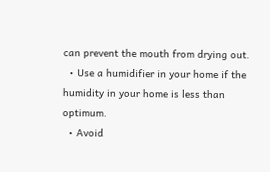can prevent the mouth from drying out.
  • Use a humidifier in your home if the humidity in your home is less than optimum.
  • Avoid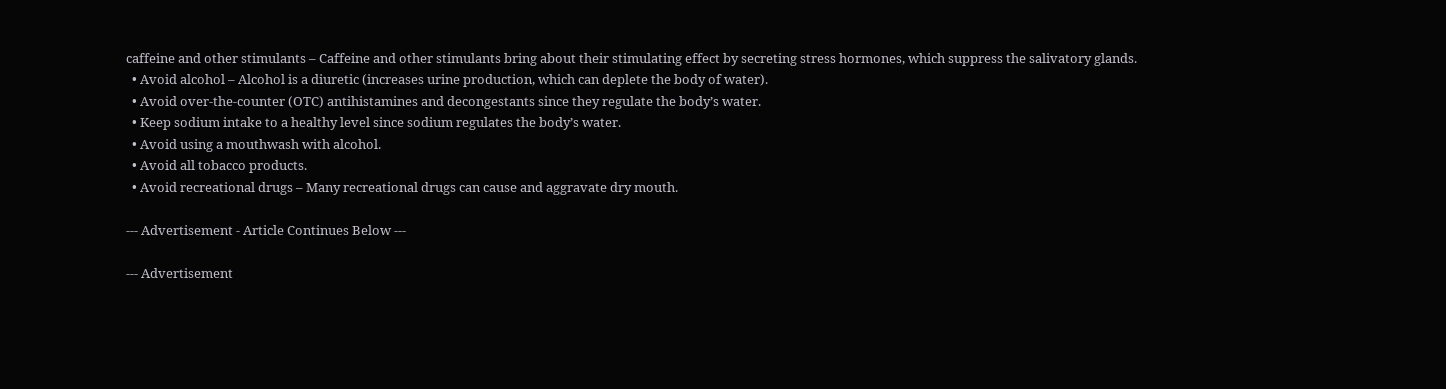caffeine and other stimulants – Caffeine and other stimulants bring about their stimulating effect by secreting stress hormones, which suppress the salivatory glands.
  • Avoid alcohol – Alcohol is a diuretic (increases urine production, which can deplete the body of water).
  • Avoid over-the-counter (OTC) antihistamines and decongestants since they regulate the body’s water.
  • Keep sodium intake to a healthy level since sodium regulates the body’s water.
  • Avoid using a mouthwash with alcohol.
  • Avoid all tobacco products.
  • Avoid recreational drugs – Many recreational drugs can cause and aggravate dry mouth.

--- Advertisement - Article Continues Below ---

--- Advertisement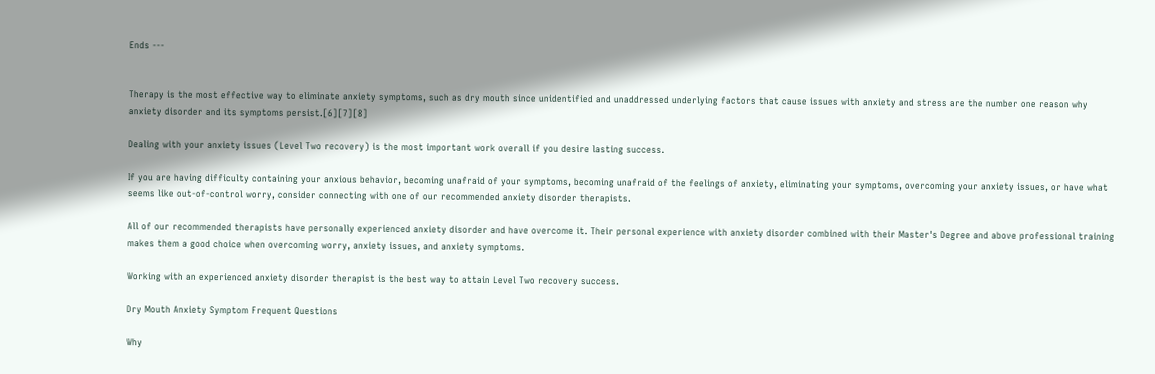Ends ---


Therapy is the most effective way to eliminate anxiety symptoms, such as dry mouth since unidentified and unaddressed underlying factors that cause issues with anxiety and stress are the number one reason why anxiety disorder and its symptoms persist.[6][7][8]

Dealing with your anxiety issues (Level Two recovery) is the most important work overall if you desire lasting success.

If you are having difficulty containing your anxious behavior, becoming unafraid of your symptoms, becoming unafraid of the feelings of anxiety, eliminating your symptoms, overcoming your anxiety issues, or have what seems like out-of-control worry, consider connecting with one of our recommended anxiety disorder therapists.

All of our recommended therapists have personally experienced anxiety disorder and have overcome it. Their personal experience with anxiety disorder combined with their Master's Degree and above professional training makes them a good choice when overcoming worry, anxiety issues, and anxiety symptoms.

Working with an experienced anxiety disorder therapist is the best way to attain Level Two recovery success.

Dry Mouth Anxiety Symptom Frequent Questions

Why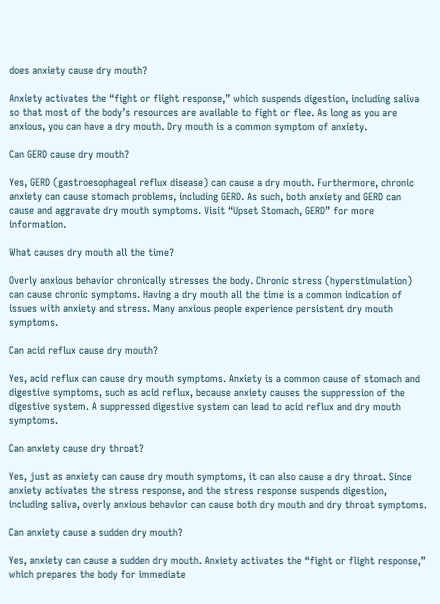does anxiety cause dry mouth?

Anxiety activates the “fight or flight response,” which suspends digestion, including saliva so that most of the body’s resources are available to fight or flee. As long as you are anxious, you can have a dry mouth. Dry mouth is a common symptom of anxiety.

Can GERD cause dry mouth?

Yes, GERD (gastroesophageal reflux disease) can cause a dry mouth. Furthermore, chronic anxiety can cause stomach problems, including GERD. As such, both anxiety and GERD can cause and aggravate dry mouth symptoms. Visit “Upset Stomach, GERD” for more information.

What causes dry mouth all the time?

Overly anxious behavior chronically stresses the body. Chronic stress (hyperstimulation) can cause chronic symptoms. Having a dry mouth all the time is a common indication of issues with anxiety and stress. Many anxious people experience persistent dry mouth symptoms.

Can acid reflux cause dry mouth?

Yes, acid reflux can cause dry mouth symptoms. Anxiety is a common cause of stomach and digestive symptoms, such as acid reflux, because anxiety causes the suppression of the digestive system. A suppressed digestive system can lead to acid reflux and dry mouth symptoms.

Can anxiety cause dry throat?

Yes, just as anxiety can cause dry mouth symptoms, it can also cause a dry throat. Since anxiety activates the stress response, and the stress response suspends digestion, including saliva, overly anxious behavior can cause both dry mouth and dry throat symptoms.

Can anxiety cause a sudden dry mouth?

Yes, anxiety can cause a sudden dry mouth. Anxiety activates the “fight or flight response,” which prepares the body for immediate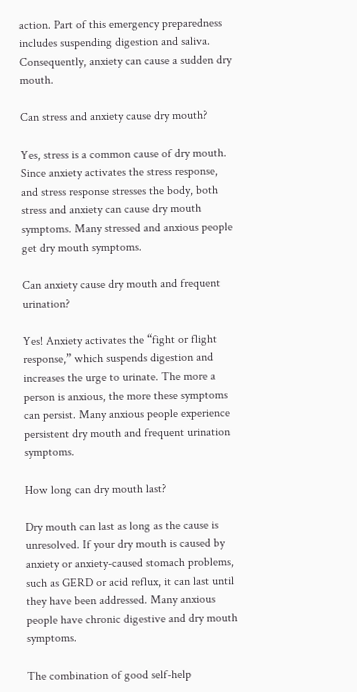action. Part of this emergency preparedness includes suspending digestion and saliva. Consequently, anxiety can cause a sudden dry mouth.

Can stress and anxiety cause dry mouth?

Yes, stress is a common cause of dry mouth. Since anxiety activates the stress response, and stress response stresses the body, both stress and anxiety can cause dry mouth symptoms. Many stressed and anxious people get dry mouth symptoms.

Can anxiety cause dry mouth and frequent urination?

Yes! Anxiety activates the “fight or flight response,” which suspends digestion and increases the urge to urinate. The more a person is anxious, the more these symptoms can persist. Many anxious people experience persistent dry mouth and frequent urination symptoms.

How long can dry mouth last?

Dry mouth can last as long as the cause is unresolved. If your dry mouth is caused by anxiety or anxiety-caused stomach problems, such as GERD or acid reflux, it can last until they have been addressed. Many anxious people have chronic digestive and dry mouth symptoms.

The combination of good self-help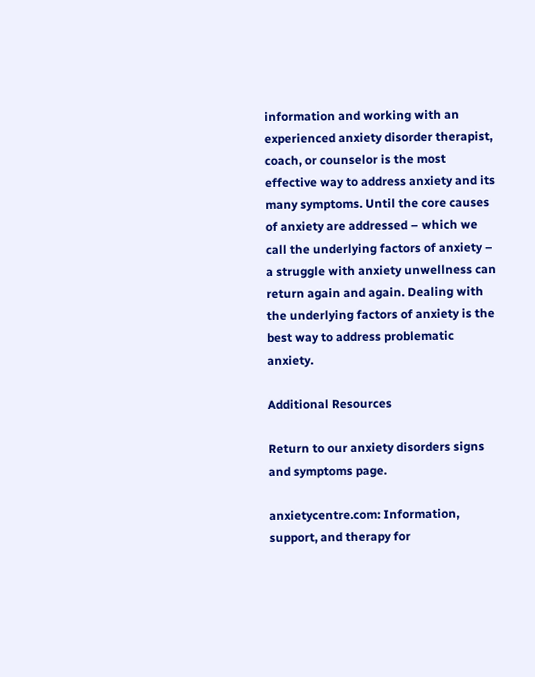information and working with an experienced anxiety disorder therapist, coach, or counselor is the most effective way to address anxiety and its many symptoms. Until the core causes of anxiety are addressed – which we call the underlying factors of anxiety – a struggle with anxiety unwellness can return again and again. Dealing with the underlying factors of anxiety is the best way to address problematic anxiety.

Additional Resources

Return to our anxiety disorders signs and symptoms page.

anxietycentre.com: Information, support, and therapy for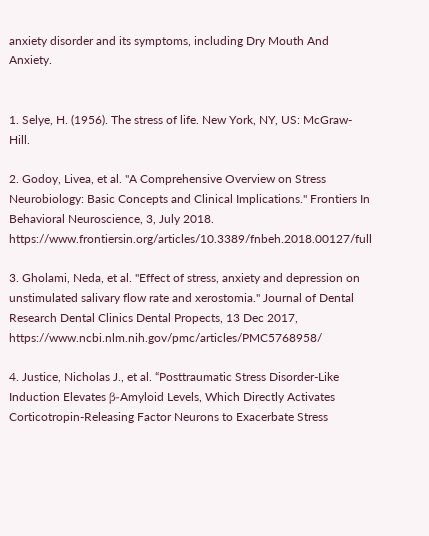anxiety disorder and its symptoms, including Dry Mouth And Anxiety.


1. Selye, H. (1956). The stress of life. New York, NY, US: McGraw-Hill.

2. Godoy, Livea, et al. "A Comprehensive Overview on Stress Neurobiology: Basic Concepts and Clinical Implications." Frontiers In Behavioral Neuroscience, 3, July 2018. https://www.frontiersin.org/articles/10.3389/fnbeh.2018.00127/full

3. Gholami, Neda, et al. "Effect of stress, anxiety and depression on unstimulated salivary flow rate and xerostomia." Journal of Dental Research Dental Clinics Dental Propects, 13 Dec 2017, https://www.ncbi.nlm.nih.gov/pmc/articles/PMC5768958/

4. Justice, Nicholas J., et al. “Posttraumatic Stress Disorder-Like Induction Elevates β-Amyloid Levels, Which Directly Activates Corticotropin-Releasing Factor Neurons to Exacerbate Stress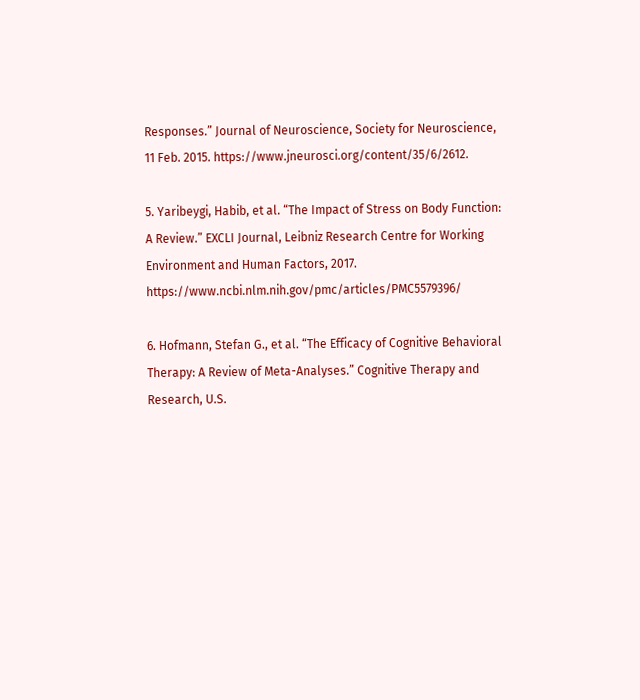Responses.” Journal of Neuroscience, Society for Neuroscience, 11 Feb. 2015. https://www.jneurosci.org/content/35/6/2612.

5. Yaribeygi, Habib, et al. “The Impact of Stress on Body Function: A Review.” EXCLI Journal, Leibniz Research Centre for Working Environment and Human Factors, 2017. https://www.ncbi.nlm.nih.gov/pmc/articles/PMC5579396/

6. Hofmann, Stefan G., et al. “The Efficacy of Cognitive Behavioral Therapy: A Review of Meta-Analyses.” Cognitive Therapy and Research, U.S.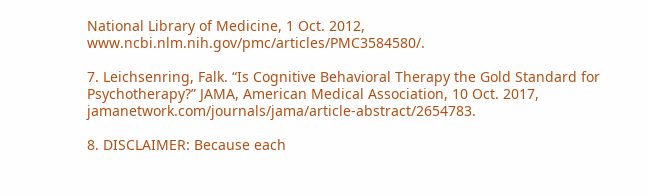National Library of Medicine, 1 Oct. 2012, www.ncbi.nlm.nih.gov/pmc/articles/PMC3584580/.

7. Leichsenring, Falk. “Is Cognitive Behavioral Therapy the Gold Standard for Psychotherapy?” JAMA, American Medical Association, 10 Oct. 2017, jamanetwork.com/journals/jama/article-abstract/2654783.

8. DISCLAIMER: Because each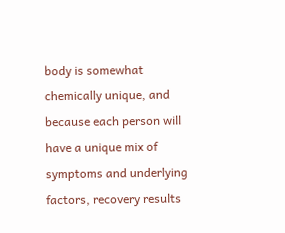body is somewhat chemically unique, and because each person will have a unique mix of symptoms and underlying factors, recovery results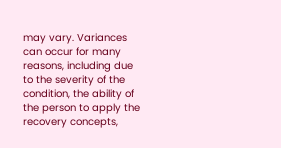may vary. Variances can occur for many reasons, including due to the severity of the condition, the ability of the person to apply the recovery concepts,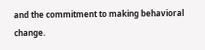and the commitment to making behavioral change.